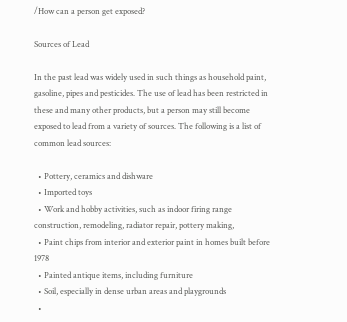/How can a person get exposed?

Sources of Lead

In the past lead was widely used in such things as household paint, gasoline, pipes and pesticides. The use of lead has been restricted in these and many other products, but a person may still become exposed to lead from a variety of sources. The following is a list of common lead sources:

  • Pottery, ceramics and dishware
  • Imported toys
  • Work and hobby activities, such as indoor firing range construction, remodeling, radiator repair, pottery making,
  • Paint chips from interior and exterior paint in homes built before 1978
  • Painted antique items, including furniture
  • Soil, especially in dense urban areas and playgrounds
  •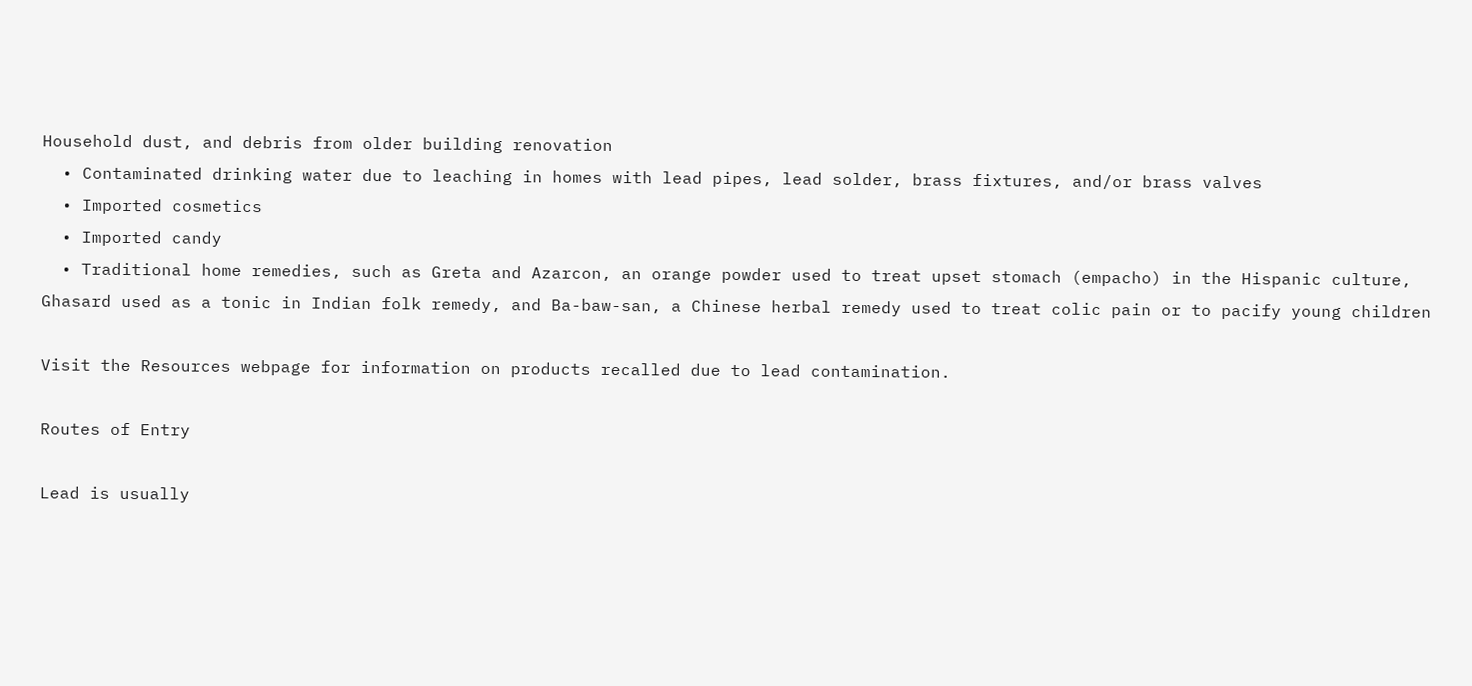Household dust, and debris from older building renovation
  • Contaminated drinking water due to leaching in homes with lead pipes, lead solder, brass fixtures, and/or brass valves
  • Imported cosmetics
  • Imported candy
  • Traditional home remedies, such as Greta and Azarcon, an orange powder used to treat upset stomach (empacho) in the Hispanic culture, Ghasard used as a tonic in Indian folk remedy, and Ba-baw-san, a Chinese herbal remedy used to treat colic pain or to pacify young children

Visit the Resources webpage for information on products recalled due to lead contamination.

Routes of Entry

Lead is usually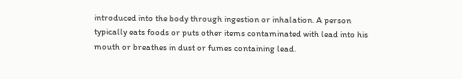introduced into the body through ingestion or inhalation. A person typically eats foods or puts other items contaminated with lead into his mouth or breathes in dust or fumes containing lead.